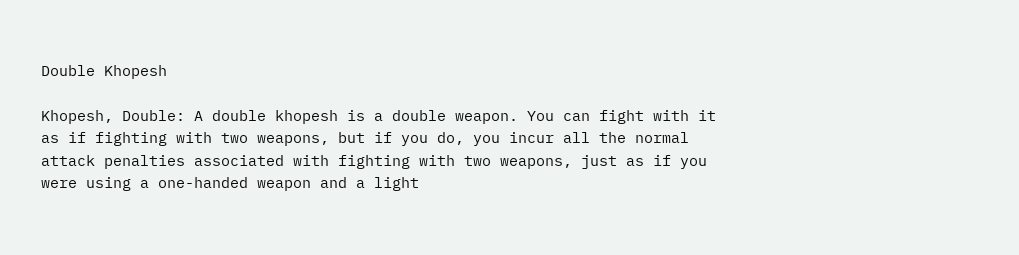Double Khopesh

Khopesh, Double: A double khopesh is a double weapon. You can fight with it as if fighting with two weapons, but if you do, you incur all the normal attack penalties associated with fighting with two weapons, just as if you were using a one-handed weapon and a light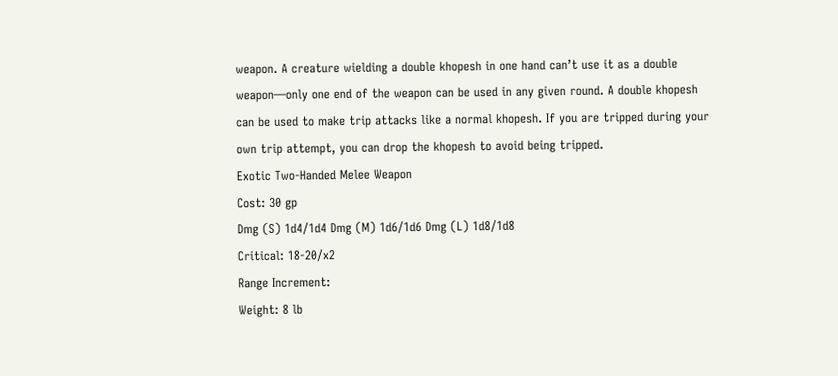weapon. A creature wielding a double khopesh in one hand can’t use it as a double weapon—only one end of the weapon can be used in any given round. A double khopesh can be used to make trip attacks like a normal khopesh. If you are tripped during your own trip attempt, you can drop the khopesh to avoid being tripped.
Exotic Two-Handed Melee Weapon
Cost: 30 gp
Dmg (S) 1d4/1d4 Dmg (M) 1d6/1d6 Dmg (L) 1d8/1d8
Critical: 18-20/x2
Range Increment:
Weight: 8 lb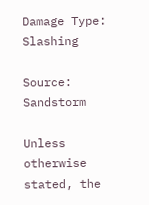Damage Type: Slashing

Source: Sandstorm

Unless otherwise stated, the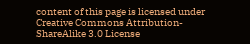content of this page is licensed under Creative Commons Attribution-ShareAlike 3.0 License